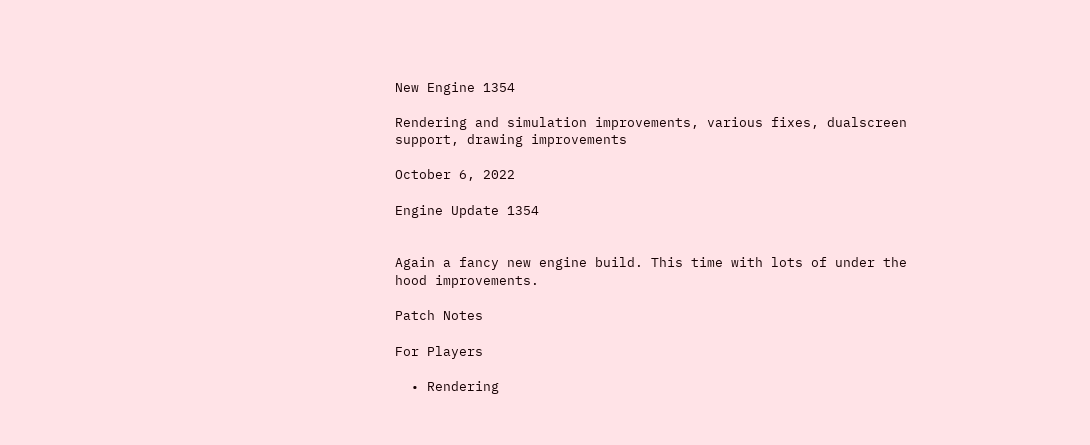New Engine 1354

Rendering and simulation improvements, various fixes, dualscreen support, drawing improvements

October 6, 2022

Engine Update 1354


Again a fancy new engine build. This time with lots of under the hood improvements.

Patch Notes

For Players

  • Rendering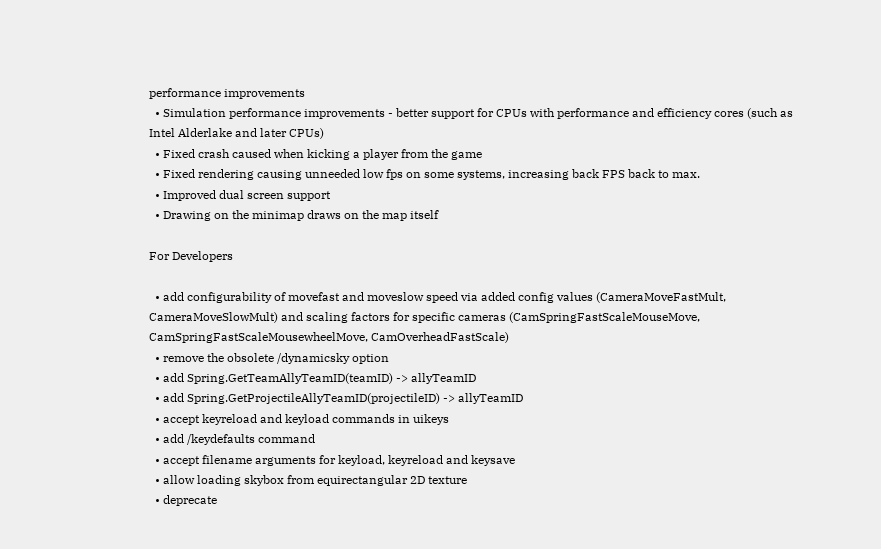performance improvements
  • Simulation performance improvements - better support for CPUs with performance and efficiency cores (such as Intel Alderlake and later CPUs)
  • Fixed crash caused when kicking a player from the game
  • Fixed rendering causing unneeded low fps on some systems, increasing back FPS back to max.
  • Improved dual screen support
  • Drawing on the minimap draws on the map itself

For Developers

  • add configurability of movefast and moveslow speed via added config values (CameraMoveFastMult, CameraMoveSlowMult) and scaling factors for specific cameras (CamSpringFastScaleMouseMove, CamSpringFastScaleMousewheelMove, CamOverheadFastScale)
  • remove the obsolete /dynamicsky option
  • add Spring.GetTeamAllyTeamID(teamID) -> allyTeamID
  • add Spring.GetProjectileAllyTeamID(projectileID) -> allyTeamID
  • accept keyreload and keyload commands in uikeys
  • add /keydefaults command
  • accept filename arguments for keyload, keyreload and keysave
  • allow loading skybox from equirectangular 2D texture
  • deprecate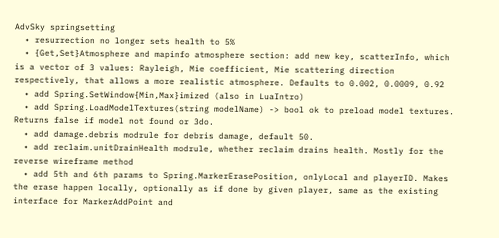AdvSky springsetting
  • resurrection no longer sets health to 5%
  • {Get,Set}Atmosphere and mapinfo atmosphere section: add new key, scatterInfo, which is a vector of 3 values: Rayleigh, Mie coefficient, Mie scattering direction respectively, that allows a more realistic atmosphere. Defaults to 0.002, 0.0009, 0.92
  • add Spring.SetWindow{Min,Max}imized (also in LuaIntro)
  • add Spring.LoadModelTextures(string modelName) -> bool ok to preload model textures. Returns false if model not found or 3do.
  • add damage.debris modrule for debris damage, default 50.
  • add reclaim.unitDrainHealth modrule, whether reclaim drains health. Mostly for the reverse wireframe method
  • add 5th and 6th params to Spring.MarkerErasePosition, onlyLocal and playerID. Makes the erase happen locally, optionally as if done by given player, same as the existing interface for MarkerAddPoint and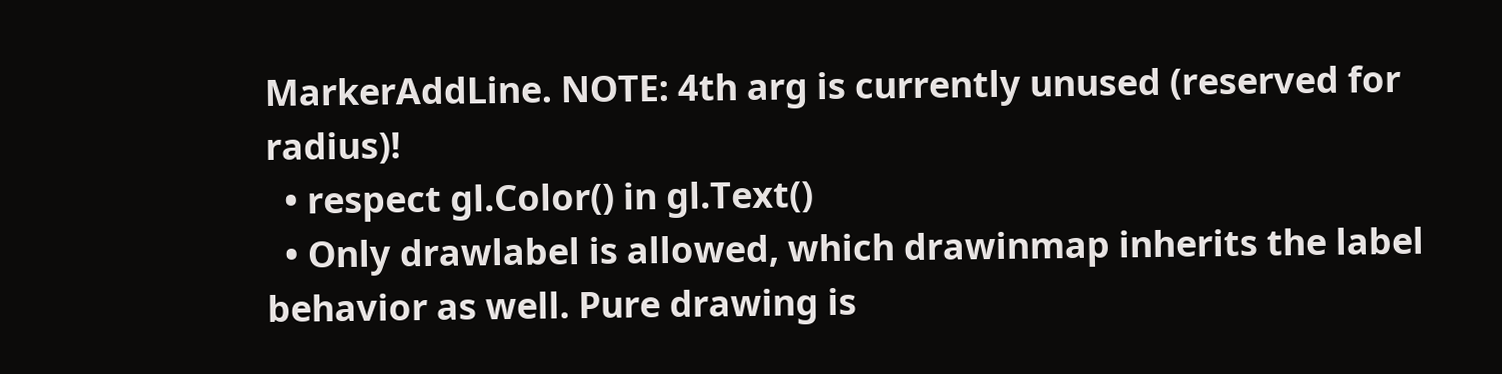MarkerAddLine. NOTE: 4th arg is currently unused (reserved for radius)!
  • respect gl.Color() in gl.Text()
  • Only drawlabel is allowed, which drawinmap inherits the label behavior as well. Pure drawing is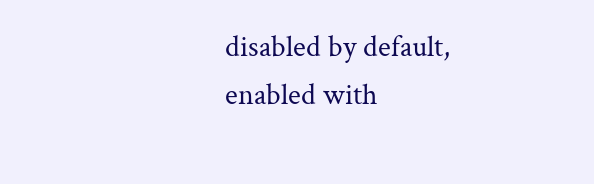disabled by default, enabled with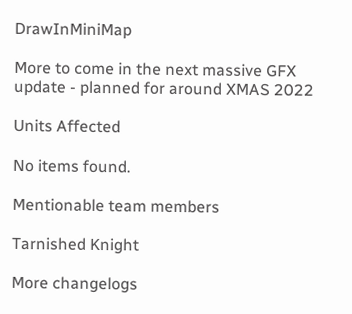DrawInMiniMap

More to come in the next massive GFX update - planned for around XMAS 2022

Units Affected

No items found.

Mentionable team members

Tarnished Knight

More changelogs